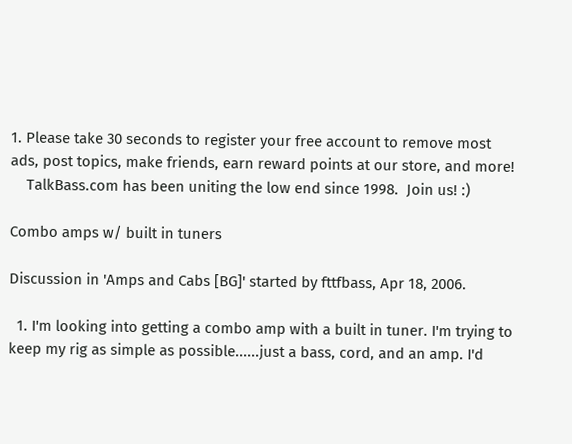1. Please take 30 seconds to register your free account to remove most ads, post topics, make friends, earn reward points at our store, and more!
    TalkBass.com has been uniting the low end since 1998.  Join us! :)

Combo amps w/ built in tuners

Discussion in 'Amps and Cabs [BG]' started by fttfbass, Apr 18, 2006.

  1. I'm looking into getting a combo amp with a built in tuner. I'm trying to keep my rig as simple as possible......just a bass, cord, and an amp. I'd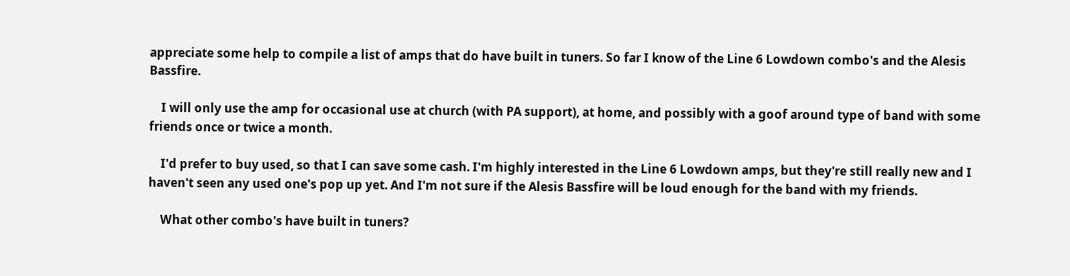appreciate some help to compile a list of amps that do have built in tuners. So far I know of the Line 6 Lowdown combo's and the Alesis Bassfire.

    I will only use the amp for occasional use at church (with PA support), at home, and possibly with a goof around type of band with some friends once or twice a month.

    I'd prefer to buy used, so that I can save some cash. I'm highly interested in the Line 6 Lowdown amps, but they're still really new and I haven't seen any used one's pop up yet. And I'm not sure if the Alesis Bassfire will be loud enough for the band with my friends.

    What other combo's have built in tuners?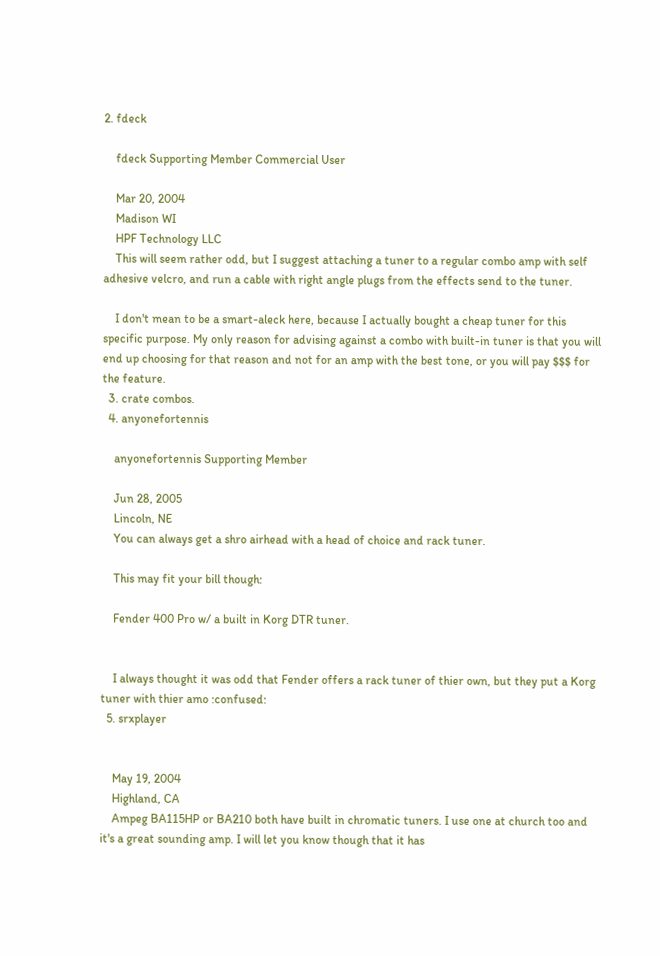2. fdeck

    fdeck Supporting Member Commercial User

    Mar 20, 2004
    Madison WI
    HPF Technology LLC
    This will seem rather odd, but I suggest attaching a tuner to a regular combo amp with self adhesive velcro, and run a cable with right angle plugs from the effects send to the tuner.

    I don't mean to be a smart-aleck here, because I actually bought a cheap tuner for this specific purpose. My only reason for advising against a combo with built-in tuner is that you will end up choosing for that reason and not for an amp with the best tone, or you will pay $$$ for the feature.
  3. crate combos.
  4. anyonefortennis

    anyonefortennis Supporting Member

    Jun 28, 2005
    Lincoln, NE
    You can always get a shro airhead with a head of choice and rack tuner.

    This may fit your bill though:

    Fender 400 Pro w/ a built in Korg DTR tuner.


    I always thought it was odd that Fender offers a rack tuner of thier own, but they put a Korg tuner with thier amo :confused:
  5. srxplayer


    May 19, 2004
    Highland, CA
    Ampeg BA115HP or BA210 both have built in chromatic tuners. I use one at church too and it's a great sounding amp. I will let you know though that it has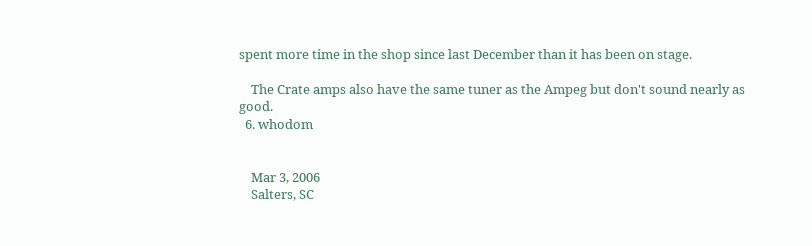spent more time in the shop since last December than it has been on stage.

    The Crate amps also have the same tuner as the Ampeg but don't sound nearly as good.
  6. whodom


    Mar 3, 2006
    Salters, SC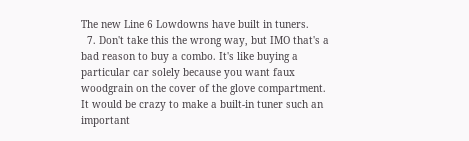The new Line 6 Lowdowns have built in tuners.
  7. Don't take this the wrong way, but IMO that's a bad reason to buy a combo. It's like buying a particular car solely because you want faux woodgrain on the cover of the glove compartment. It would be crazy to make a built-in tuner such an important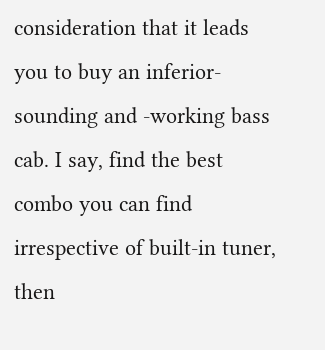consideration that it leads you to buy an inferior-sounding and -working bass cab. I say, find the best combo you can find irrespective of built-in tuner, then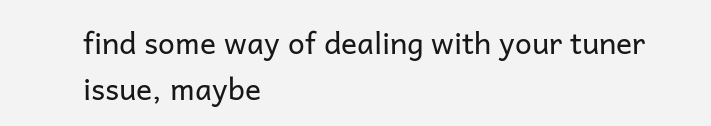find some way of dealing with your tuner issue, maybe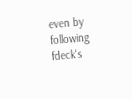even by following fdeck's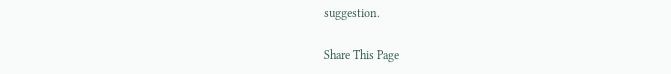suggestion.

Share This Page